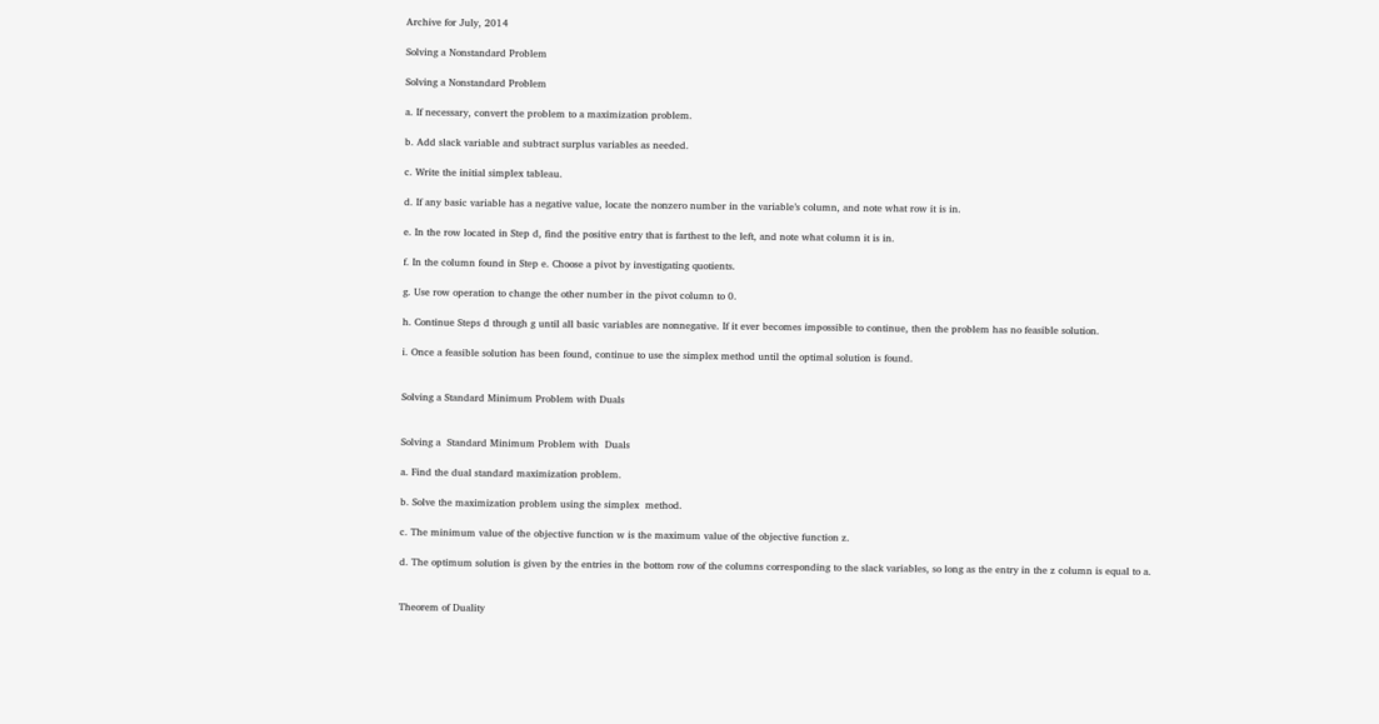Archive for July, 2014

Solving a Nonstandard Problem

Solving a Nonstandard Problem

a. If necessary, convert the problem to a maximization problem.

b. Add slack variable and subtract surplus variables as needed.

c. Write the initial simplex tableau.

d. If any basic variable has a negative value, locate the nonzero number in the variable’s column, and note what row it is in.

e. In the row located in Step d, find the positive entry that is farthest to the left, and note what column it is in.

f. In the column found in Step e. Choose a pivot by investigating quotients.

g. Use row operation to change the other number in the pivot column to 0.

h. Continue Steps d through g until all basic variables are nonnegative. If it ever becomes impossible to continue, then the problem has no feasible solution.

i. Once a feasible solution has been found, continue to use the simplex method until the optimal solution is found.


Solving a Standard Minimum Problem with Duals


Solving a  Standard Minimum Problem with  Duals

a. Find the dual standard maximization problem.

b. Solve the maximization problem using the simplex  method.

c. The minimum value of the objective function w is the maximum value of the objective function z.

d. The optimum solution is given by the entries in the bottom row of the columns corresponding to the slack variables, so long as the entry in the z column is equal to a.


Theorem of Duality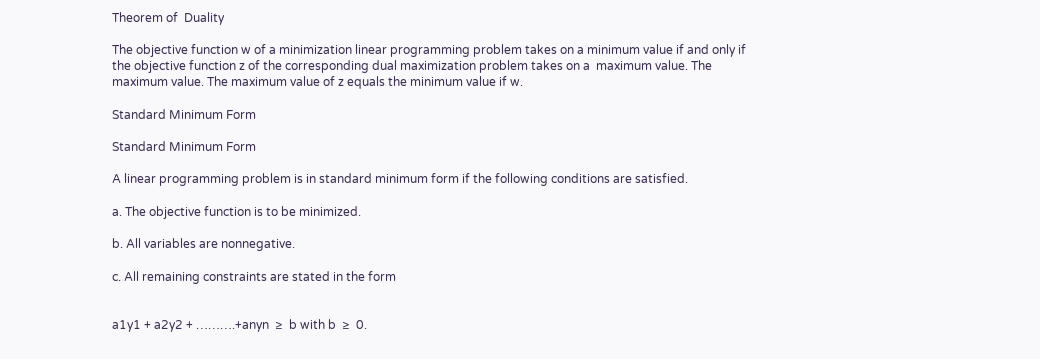Theorem of  Duality

The objective function w of a minimization linear programming problem takes on a minimum value if and only if the objective function z of the corresponding dual maximization problem takes on a  maximum value. The maximum value. The maximum value of z equals the minimum value if w.

Standard Minimum Form

Standard Minimum Form

A linear programming problem is in standard minimum form if the following conditions are satisfied.

a. The objective function is to be minimized.

b. All variables are nonnegative.

c. All remaining constraints are stated in the form


a1y1 + a2y2 + ……….+anyn  ≥  b with b  ≥  0.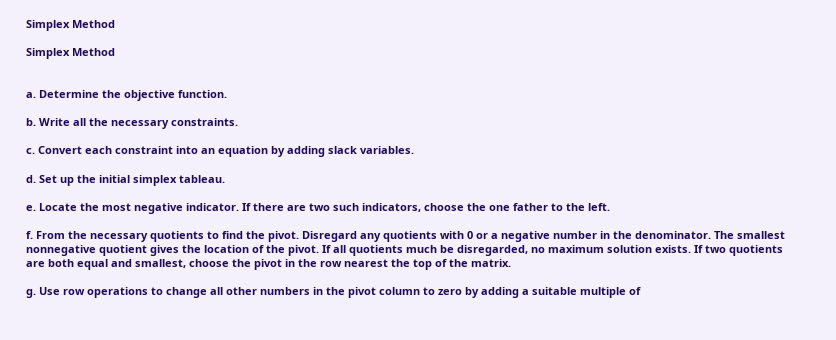Simplex Method

Simplex Method


a. Determine the objective function.

b. Write all the necessary constraints.

c. Convert each constraint into an equation by adding slack variables.

d. Set up the initial simplex tableau.

e. Locate the most negative indicator. If there are two such indicators, choose the one father to the left.

f. From the necessary quotients to find the pivot. Disregard any quotients with 0 or a negative number in the denominator. The smallest nonnegative quotient gives the location of the pivot. If all quotients much be disregarded, no maximum solution exists. If two quotients are both equal and smallest, choose the pivot in the row nearest the top of the matrix.

g. Use row operations to change all other numbers in the pivot column to zero by adding a suitable multiple of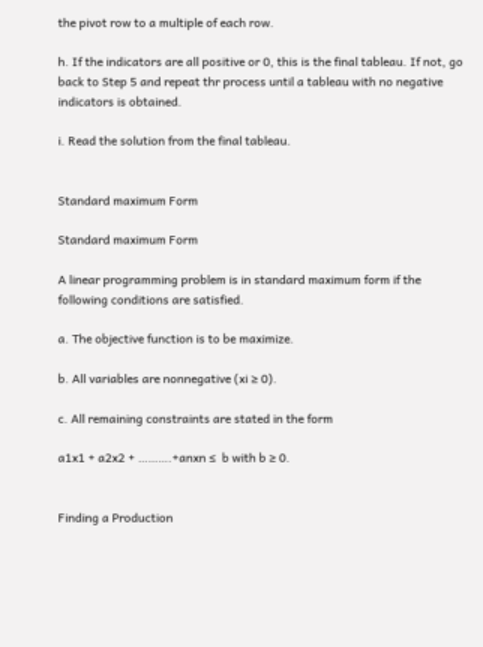the pivot row to a multiple of each row.

h. If the indicators are all positive or 0, this is the final tableau. If not, go back to Step 5 and repeat thr process until a tableau with no negative indicators is obtained.

i. Read the solution from the final tableau.


Standard maximum Form

Standard maximum Form

A linear programming problem is in standard maximum form if the following conditions are satisfied.

a. The objective function is to be maximize.

b. All variables are nonnegative (xi ≥ 0).

c. All remaining constraints are stated in the form

a1x1 + a2x2 + ……….+anxn ≤  b with b ≥ 0.


Finding a Production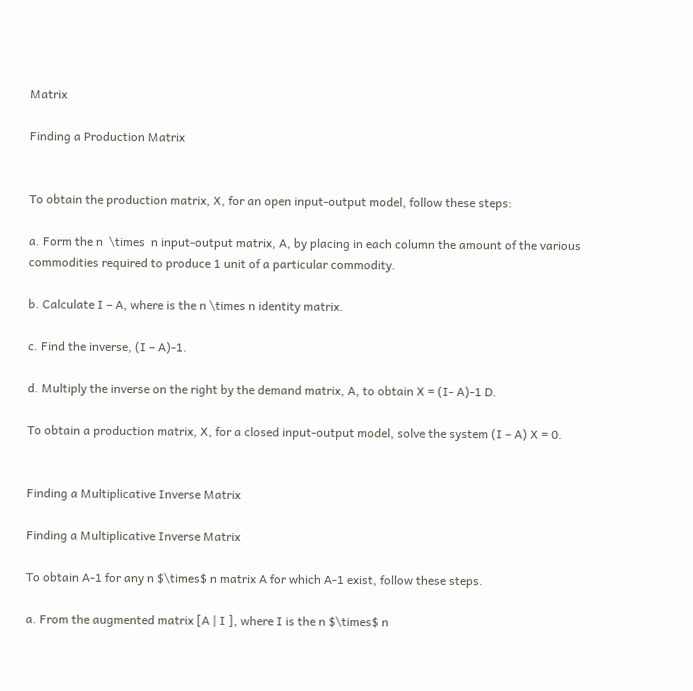Matrix

Finding a Production Matrix


To obtain the production matrix, X, for an open input-output model, follow these steps:

a. Form the n  \times  n input-output matrix, A, by placing in each column the amount of the various commodities required to produce 1 unit of a particular commodity.

b. Calculate I – A, where is the n \times n identity matrix.

c. Find the inverse, (I – A)-1.

d. Multiply the inverse on the right by the demand matrix, A, to obtain X = (I- A)-1 D.

To obtain a production matrix, X, for a closed input-output model, solve the system (I – A) X = 0.


Finding a Multiplicative Inverse Matrix

Finding a Multiplicative Inverse Matrix

To obtain A-1 for any n $\times$ n matrix A for which A-1 exist, follow these steps.

a. From the augmented matrix [A | I ], where I is the n $\times$ n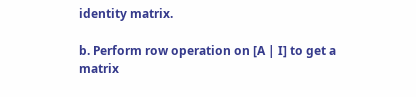identity matrix.

b. Perform row operation on [A | I] to get a matrix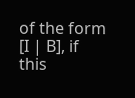of the form [I | B], if this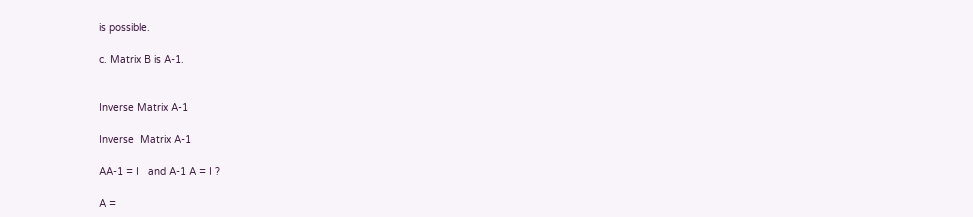is possible.

c. Matrix B is A-1.


Inverse Matrix A-1

Inverse  Matrix A-1

AA-1 = I   and A-1 A = I ?

A =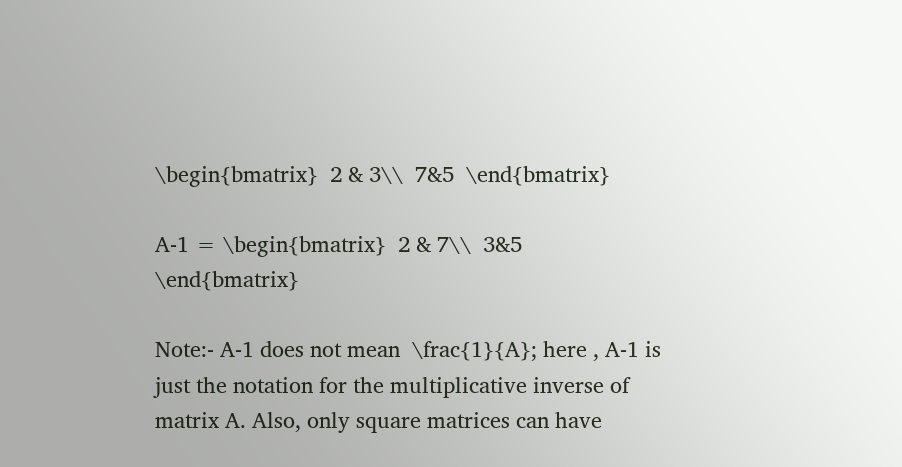\begin{bmatrix}  2 & 3\\  7&5  \end{bmatrix}

A-1 = \begin{bmatrix}  2 & 7\\  3&5  \end{bmatrix}

Note:- A-1 does not mean  \frac{1}{A}; here , A-1 is just the notation for the multiplicative inverse of matrix A. Also, only square matrices can have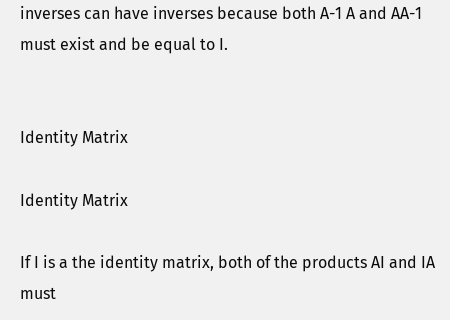inverses can have inverses because both A-1 A and AA-1 must exist and be equal to I.


Identity Matrix

Identity Matrix

If I is a the identity matrix, both of the products AI and IA must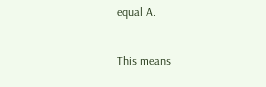equal A.

This means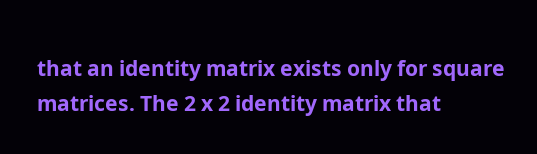that an identity matrix exists only for square matrices. The 2 x 2 identity matrix that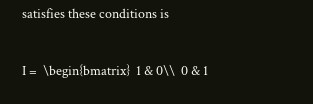satisfies these conditions is

I =  \begin{bmatrix}  1 & 0\\  0 & 1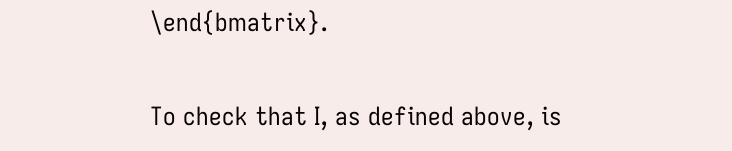\end{bmatrix}.

To check that I, as defined above, is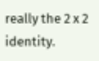really the 2 x 2 identity.